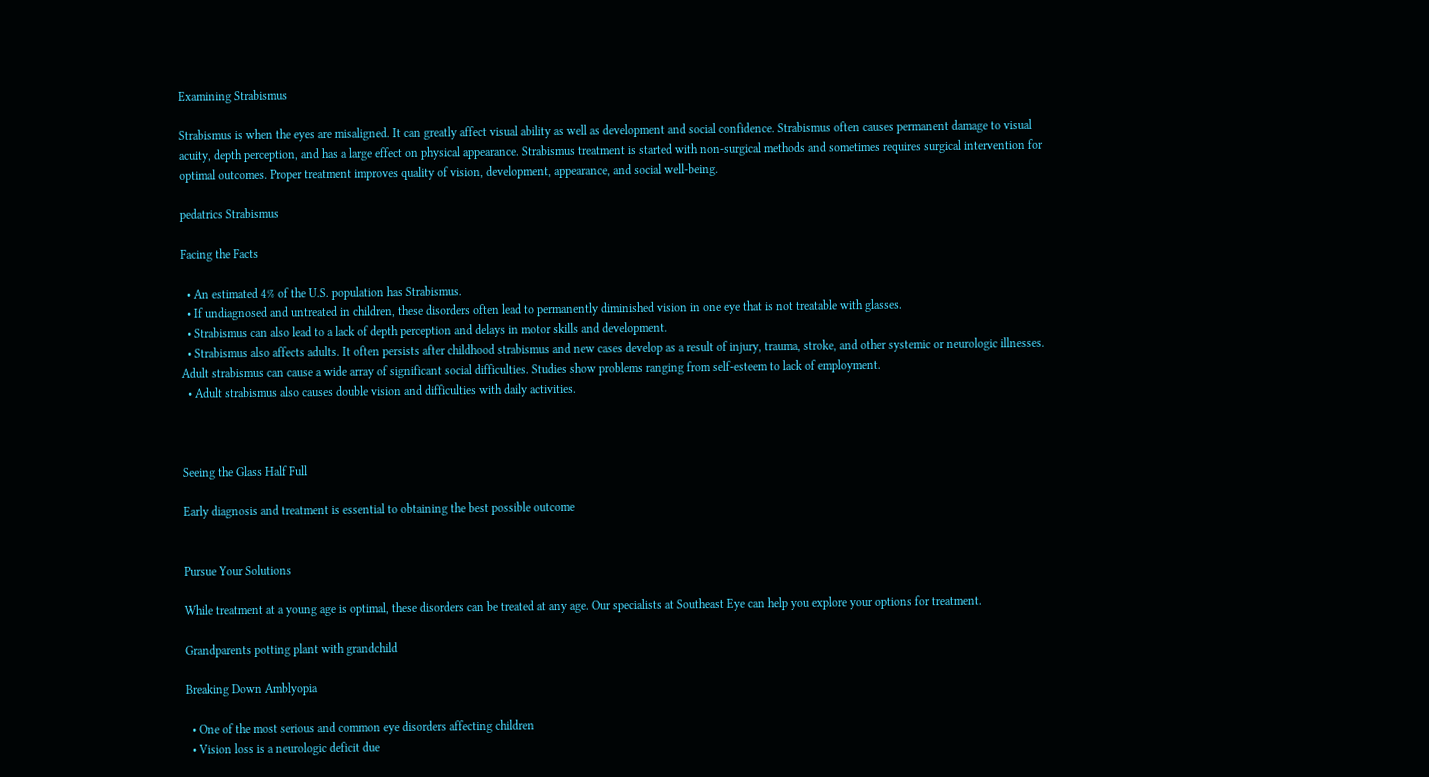Examining Strabismus

Strabismus is when the eyes are misaligned. It can greatly affect visual ability as well as development and social confidence. Strabismus often causes permanent damage to visual acuity, depth perception, and has a large effect on physical appearance. Strabismus treatment is started with non-surgical methods and sometimes requires surgical intervention for optimal outcomes. Proper treatment improves quality of vision, development, appearance, and social well-being.

pedatrics Strabismus

Facing the Facts

  • An estimated 4% of the U.S. population has Strabismus.
  • If undiagnosed and untreated in children, these disorders often lead to permanently diminished vision in one eye that is not treatable with glasses.
  • Strabismus can also lead to a lack of depth perception and delays in motor skills and development.
  • Strabismus also affects adults. It often persists after childhood strabismus and new cases develop as a result of injury, trauma, stroke, and other systemic or neurologic illnesses. Adult strabismus can cause a wide array of significant social difficulties. Studies show problems ranging from self-esteem to lack of employment.
  • Adult strabismus also causes double vision and difficulties with daily activities.



Seeing the Glass Half Full

Early diagnosis and treatment is essential to obtaining the best possible outcome


Pursue Your Solutions

While treatment at a young age is optimal, these disorders can be treated at any age. Our specialists at Southeast Eye can help you explore your options for treatment.

Grandparents potting plant with grandchild

Breaking Down Amblyopia

  • One of the most serious and common eye disorders affecting children
  • Vision loss is a neurologic deficit due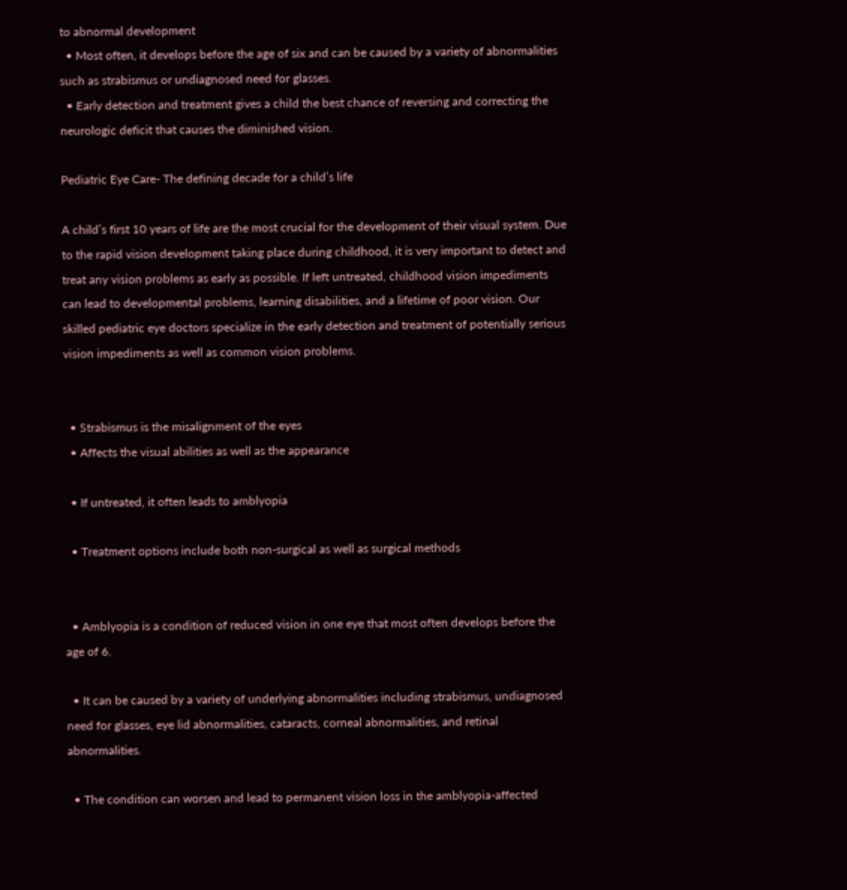to abnormal development
  • Most often, it develops before the age of six and can be caused by a variety of abnormalities such as strabismus or undiagnosed need for glasses.
  • Early detection and treatment gives a child the best chance of reversing and correcting the neurologic deficit that causes the diminished vision.

Pediatric Eye Care- The defining decade for a child’s life

A child’s first 10 years of life are the most crucial for the development of their visual system. Due to the rapid vision development taking place during childhood, it is very important to detect and treat any vision problems as early as possible. If left untreated, childhood vision impediments can lead to developmental problems, learning disabilities, and a lifetime of poor vision. Our skilled pediatric eye doctors specialize in the early detection and treatment of potentially serious vision impediments as well as common vision problems.


  • Strabismus is the misalignment of the eyes
  • Affects the visual abilities as well as the appearance

  • If untreated, it often leads to amblyopia

  • Treatment options include both non-surgical as well as surgical methods


  • Amblyopia is a condition of reduced vision in one eye that most often develops before the age of 6.

  • It can be caused by a variety of underlying abnormalities including strabismus, undiagnosed need for glasses, eye lid abnormalities, cataracts, corneal abnormalities, and retinal abnormalities.

  • The condition can worsen and lead to permanent vision loss in the amblyopia-affected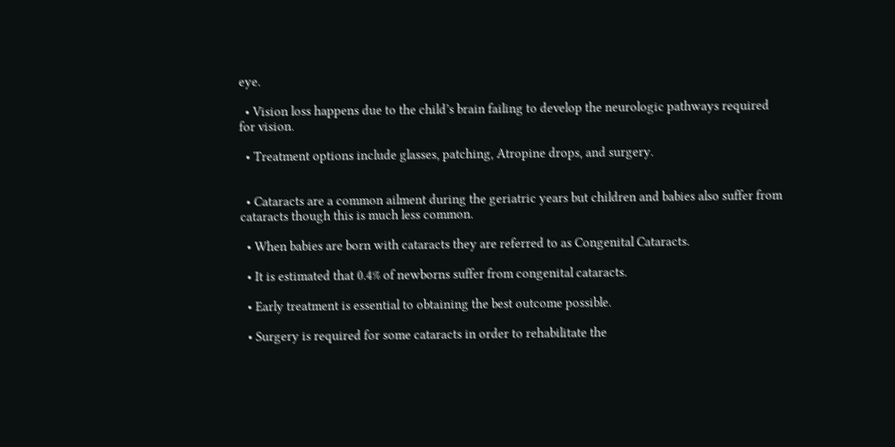eye.

  • Vision loss happens due to the child’s brain failing to develop the neurologic pathways required for vision.

  • Treatment options include glasses, patching, Atropine drops, and surgery.


  • Cataracts are a common ailment during the geriatric years but children and babies also suffer from cataracts though this is much less common.

  • When babies are born with cataracts they are referred to as Congenital Cataracts.

  • It is estimated that 0.4% of newborns suffer from congenital cataracts.

  • Early treatment is essential to obtaining the best outcome possible.

  • Surgery is required for some cataracts in order to rehabilitate the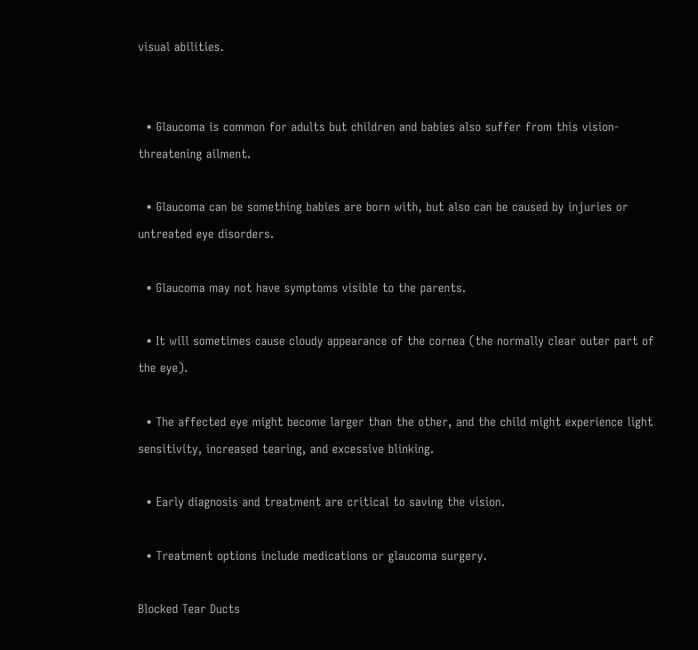visual abilities.


  • Glaucoma is common for adults but children and babies also suffer from this vision-threatening ailment.

  • Glaucoma can be something babies are born with, but also can be caused by injuries or untreated eye disorders.

  • Glaucoma may not have symptoms visible to the parents.

  • It will sometimes cause cloudy appearance of the cornea (the normally clear outer part of the eye).

  • The affected eye might become larger than the other, and the child might experience light sensitivity, increased tearing, and excessive blinking.

  • Early diagnosis and treatment are critical to saving the vision.

  • Treatment options include medications or glaucoma surgery.

Blocked Tear Ducts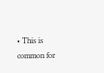• This is common for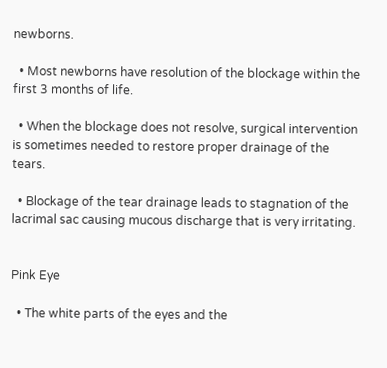newborns.

  • Most newborns have resolution of the blockage within the first 3 months of life.

  • When the blockage does not resolve, surgical intervention is sometimes needed to restore proper drainage of the tears.

  • Blockage of the tear drainage leads to stagnation of the lacrimal sac causing mucous discharge that is very irritating.


Pink Eye

  • The white parts of the eyes and the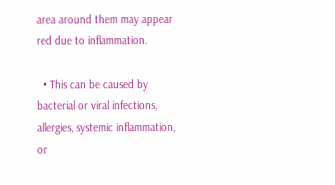area around them may appear red due to inflammation.

  • This can be caused by bacterial or viral infections, allergies, systemic inflammation, or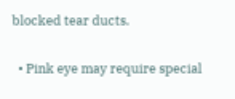blocked tear ducts.

  • Pink eye may require special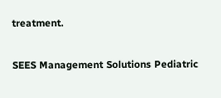treatment.

SEES Management Solutions Pediatric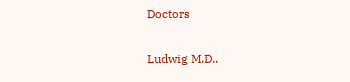Doctors

Ludwig M.D..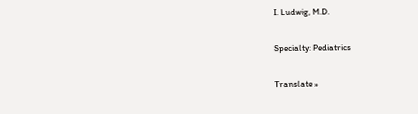I. Ludwig, M.D.

Specialty: Pediatrics

Translate »